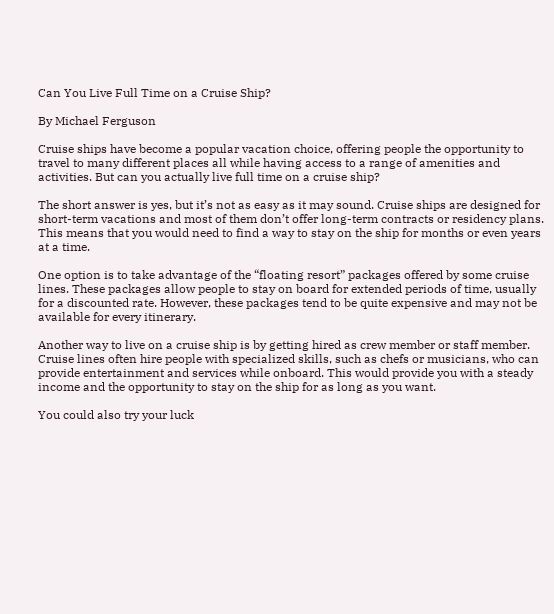Can You Live Full Time on a Cruise Ship?

By Michael Ferguson

Cruise ships have become a popular vacation choice, offering people the opportunity to travel to many different places all while having access to a range of amenities and activities. But can you actually live full time on a cruise ship?

The short answer is yes, but it’s not as easy as it may sound. Cruise ships are designed for short-term vacations and most of them don’t offer long-term contracts or residency plans. This means that you would need to find a way to stay on the ship for months or even years at a time.

One option is to take advantage of the “floating resort” packages offered by some cruise lines. These packages allow people to stay on board for extended periods of time, usually for a discounted rate. However, these packages tend to be quite expensive and may not be available for every itinerary.

Another way to live on a cruise ship is by getting hired as crew member or staff member. Cruise lines often hire people with specialized skills, such as chefs or musicians, who can provide entertainment and services while onboard. This would provide you with a steady income and the opportunity to stay on the ship for as long as you want.

You could also try your luck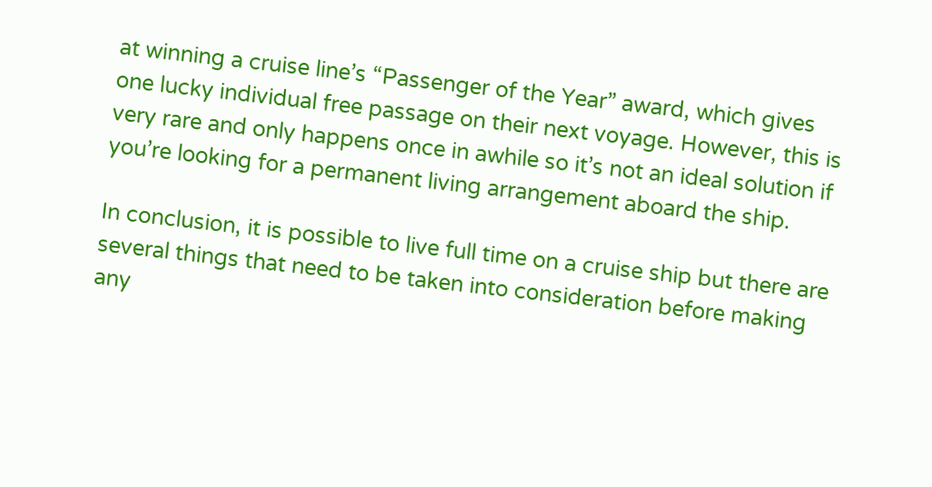at winning a cruise line’s “Passenger of the Year” award, which gives one lucky individual free passage on their next voyage. However, this is very rare and only happens once in awhile so it’s not an ideal solution if you’re looking for a permanent living arrangement aboard the ship.

In conclusion, it is possible to live full time on a cruise ship but there are several things that need to be taken into consideration before making any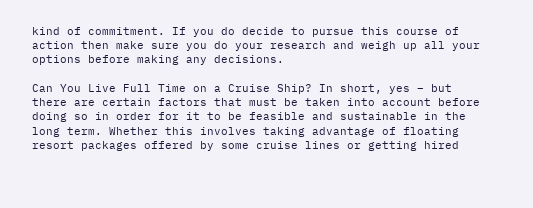kind of commitment. If you do decide to pursue this course of action then make sure you do your research and weigh up all your options before making any decisions.

Can You Live Full Time on a Cruise Ship? In short, yes – but there are certain factors that must be taken into account before doing so in order for it to be feasible and sustainable in the long term. Whether this involves taking advantage of floating resort packages offered by some cruise lines or getting hired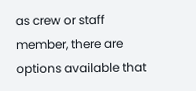as crew or staff member, there are options available that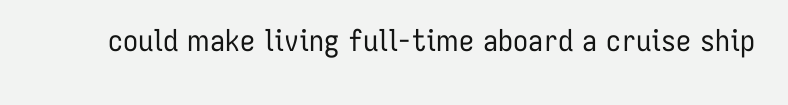could make living full-time aboard a cruise ship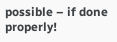possible – if done properly!